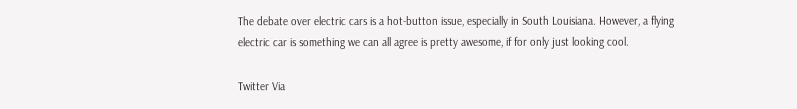The debate over electric cars is a hot-button issue, especially in South Louisiana. However, a flying electric car is something we can all agree is pretty awesome, if for only just looking cool.

Twitter Via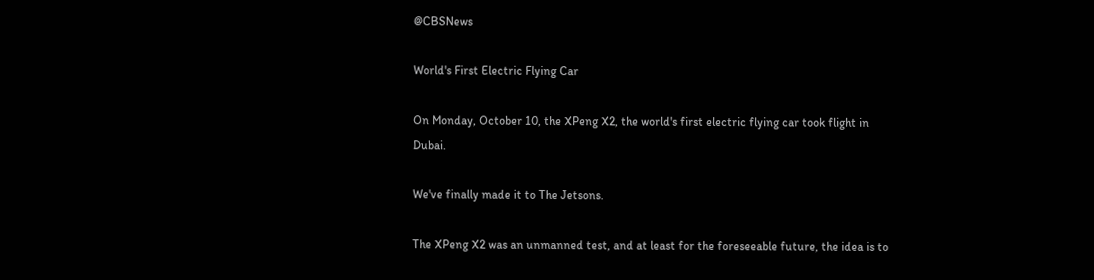@CBSNews

World's First Electric Flying Car

On Monday, October 10, the XPeng X2, the world's first electric flying car took flight in Dubai.

We've finally made it to The Jetsons.

The XPeng X2 was an unmanned test, and at least for the foreseeable future, the idea is to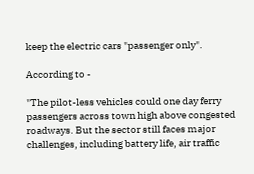keep the electric cars "passenger only".

According to -

"The pilot-less vehicles could one day ferry passengers across town high above congested roadways. But the sector still faces major challenges, including battery life, air traffic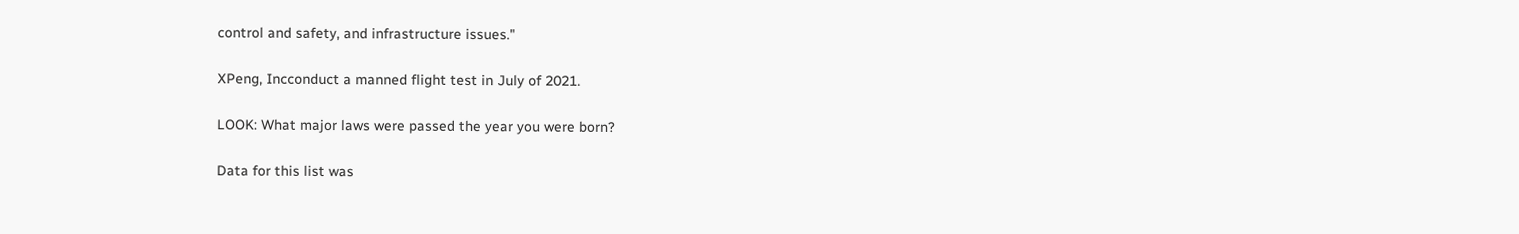control and safety, and infrastructure issues."

XPeng, Incconduct a manned flight test in July of 2021.

LOOK: What major laws were passed the year you were born?

Data for this list was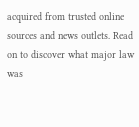acquired from trusted online sources and news outlets. Read on to discover what major law was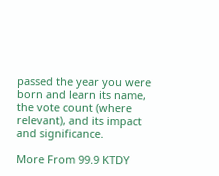passed the year you were born and learn its name, the vote count (where relevant), and its impact and significance.

More From 99.9 KTDY